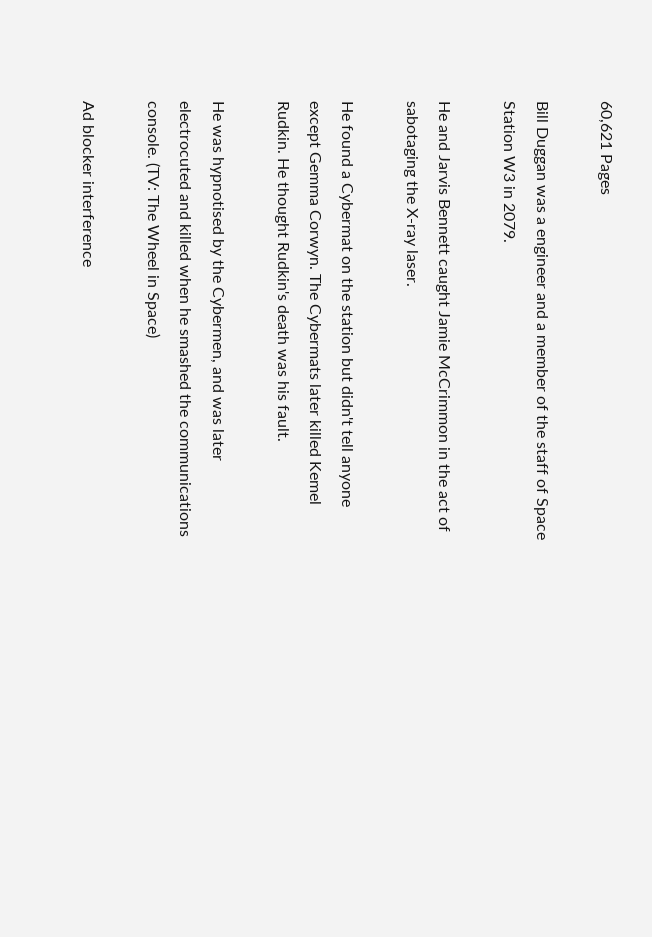60,621 Pages

Bill Duggan was a engineer and a member of the staff of Space Station W3 in 2079.

He and Jarvis Bennett caught Jamie McCrimmon in the act of sabotaging the X-ray laser.

He found a Cybermat on the station but didn't tell anyone except Gemma Corwyn. The Cybermats later killed Kemel Rudkin. He thought Rudkin's death was his fault.

He was hypnotised by the Cybermen, and was later electrocuted and killed when he smashed the communications console. (TV: The Wheel in Space)

Ad blocker interference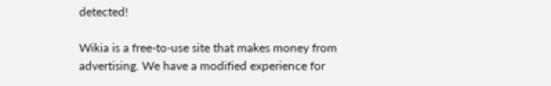detected!

Wikia is a free-to-use site that makes money from advertising. We have a modified experience for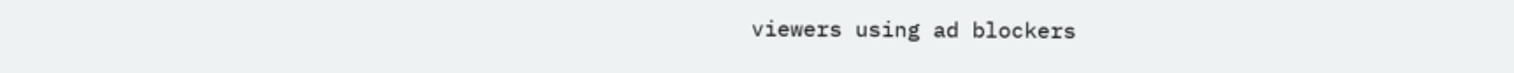viewers using ad blockers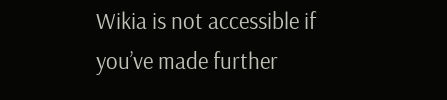Wikia is not accessible if you’ve made further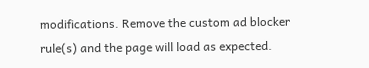modifications. Remove the custom ad blocker rule(s) and the page will load as expected.